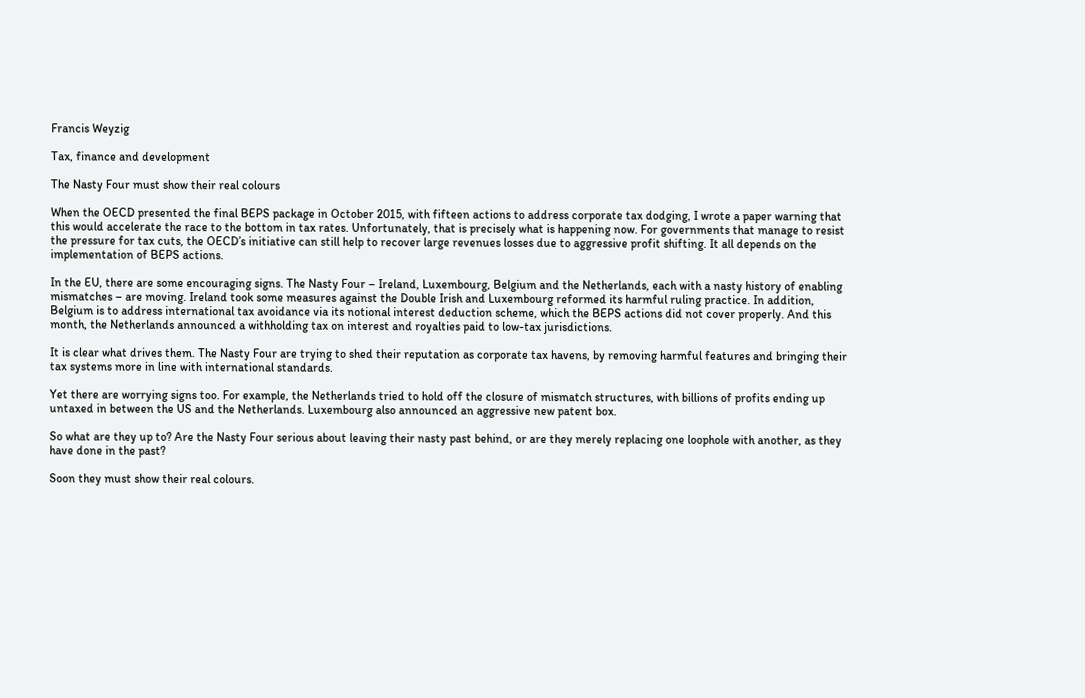Francis Weyzig

Tax, finance and development

The Nasty Four must show their real colours

When the OECD presented the final BEPS package in October 2015, with fifteen actions to address corporate tax dodging, I wrote a paper warning that this would accelerate the race to the bottom in tax rates. Unfortunately, that is precisely what is happening now. For governments that manage to resist the pressure for tax cuts, the OECD’s initiative can still help to recover large revenues losses due to aggressive profit shifting. It all depends on the implementation of BEPS actions.

In the EU, there are some encouraging signs. The Nasty Four – Ireland, Luxembourg, Belgium and the Netherlands, each with a nasty history of enabling mismatches – are moving. Ireland took some measures against the Double Irish and Luxembourg reformed its harmful ruling practice. In addition, Belgium is to address international tax avoidance via its notional interest deduction scheme, which the BEPS actions did not cover properly. And this month, the Netherlands announced a withholding tax on interest and royalties paid to low-tax jurisdictions.

It is clear what drives them. The Nasty Four are trying to shed their reputation as corporate tax havens, by removing harmful features and bringing their tax systems more in line with international standards.

Yet there are worrying signs too. For example, the Netherlands tried to hold off the closure of mismatch structures, with billions of profits ending up untaxed in between the US and the Netherlands. Luxembourg also announced an aggressive new patent box.

So what are they up to? Are the Nasty Four serious about leaving their nasty past behind, or are they merely replacing one loophole with another, as they have done in the past?

Soon they must show their real colours.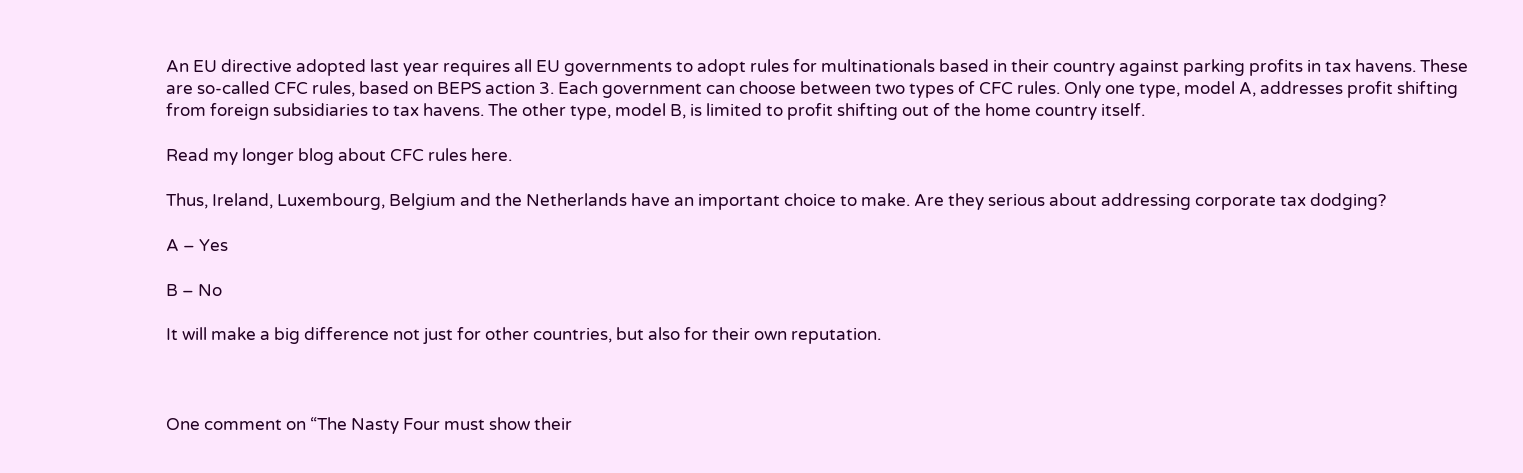An EU directive adopted last year requires all EU governments to adopt rules for multinationals based in their country against parking profits in tax havens. These are so-called CFC rules, based on BEPS action 3. Each government can choose between two types of CFC rules. Only one type, model A, addresses profit shifting from foreign subsidiaries to tax havens. The other type, model B, is limited to profit shifting out of the home country itself.

Read my longer blog about CFC rules here.

Thus, Ireland, Luxembourg, Belgium and the Netherlands have an important choice to make. Are they serious about addressing corporate tax dodging?

A – Yes

B – No

It will make a big difference not just for other countries, but also for their own reputation.



One comment on “The Nasty Four must show their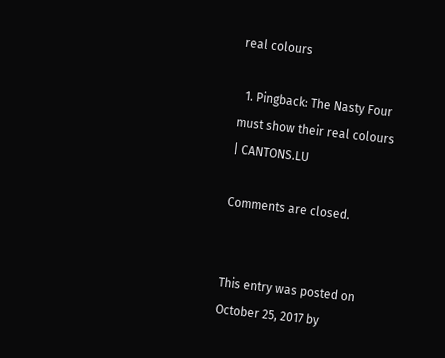real colours

  1. Pingback: The Nasty Four must show their real colours | CANTONS.LU

Comments are closed.


This entry was posted on October 25, 2017 by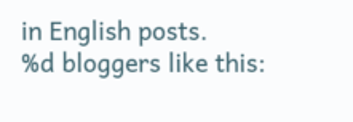in English posts.
%d bloggers like this: